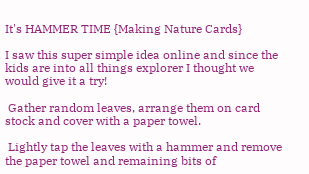It's HAMMER TIME {Making Nature Cards}

I saw this super simple idea online and since the kids are into all things explorer I thought we would give it a try!

 Gather random leaves, arrange them on card stock and cover with a paper towel.

 Lightly tap the leaves with a hammer and remove the paper towel and remaining bits of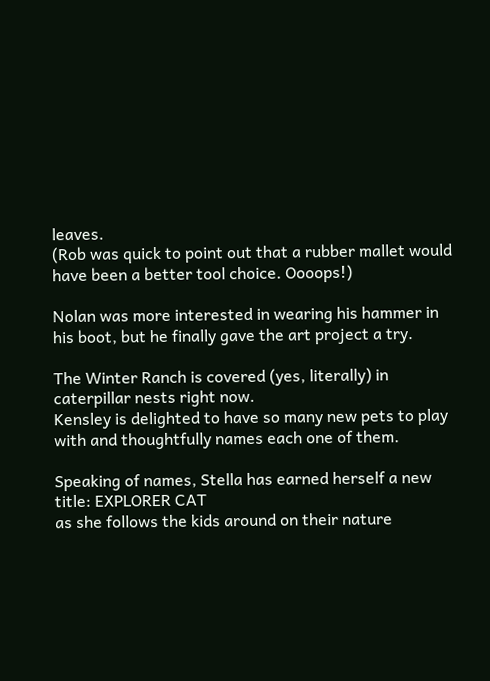leaves.
(Rob was quick to point out that a rubber mallet would have been a better tool choice. Oooops!)

Nolan was more interested in wearing his hammer in his boot, but he finally gave the art project a try.

The Winter Ranch is covered (yes, literally) in caterpillar nests right now.
Kensley is delighted to have so many new pets to play with and thoughtfully names each one of them.

Speaking of names, Stella has earned herself a new title: EXPLORER CAT
as she follows the kids around on their nature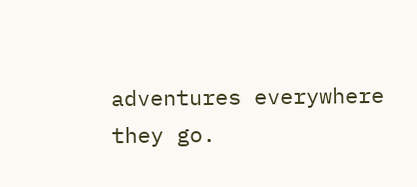adventures everywhere they go.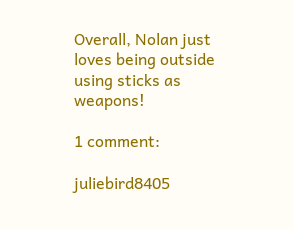Overall, Nolan just loves being outside using sticks as weapons!

1 comment:

juliebird8405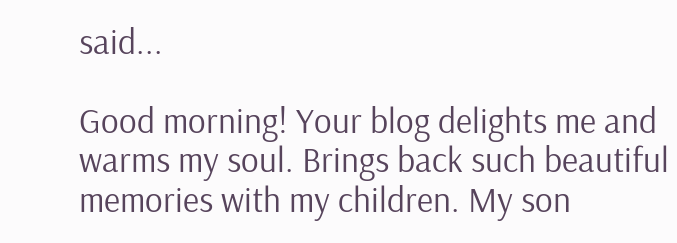said...

Good morning! Your blog delights me and warms my soul. Brings back such beautiful memories with my children. My son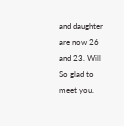and daughter are now 26 and 23. Will So glad to meet you.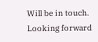Will be in touch. Looking forward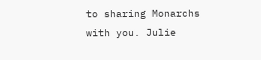to sharing Monarchs with you. Julie